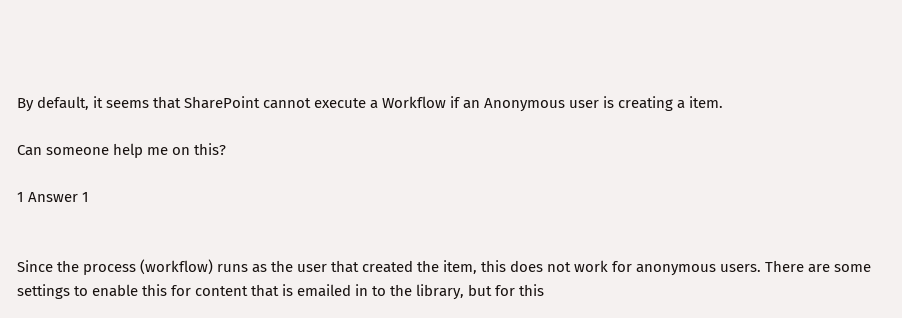By default, it seems that SharePoint cannot execute a Workflow if an Anonymous user is creating a item.

Can someone help me on this?

1 Answer 1


Since the process (workflow) runs as the user that created the item, this does not work for anonymous users. There are some settings to enable this for content that is emailed in to the library, but for this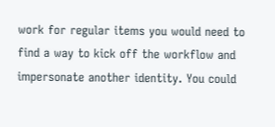work for regular items you would need to find a way to kick off the workflow and impersonate another identity. You could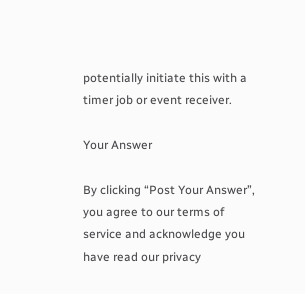potentially initiate this with a timer job or event receiver.

Your Answer

By clicking “Post Your Answer”, you agree to our terms of service and acknowledge you have read our privacy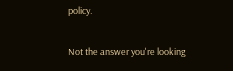policy.

Not the answer you're looking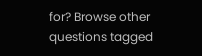for? Browse other questions tagged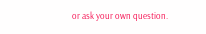or ask your own question.